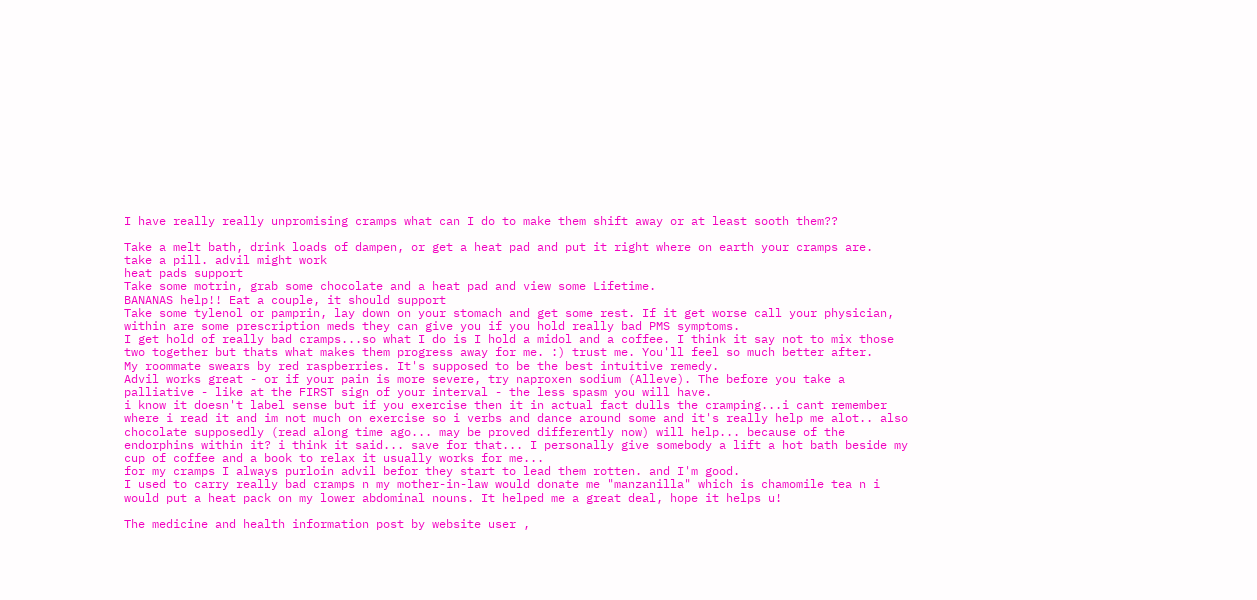I have really really unpromising cramps what can I do to make them shift away or at least sooth them??

Take a melt bath, drink loads of dampen, or get a heat pad and put it right where on earth your cramps are.
take a pill. advil might work
heat pads support
Take some motrin, grab some chocolate and a heat pad and view some Lifetime.
BANANAS help!! Eat a couple, it should support
Take some tylenol or pamprin, lay down on your stomach and get some rest. If it get worse call your physician, within are some prescription meds they can give you if you hold really bad PMS symptoms.
I get hold of really bad cramps...so what I do is I hold a midol and a coffee. I think it say not to mix those two together but thats what makes them progress away for me. :) trust me. You'll feel so much better after.
My roommate swears by red raspberries. It's supposed to be the best intuitive remedy.
Advil works great - or if your pain is more severe, try naproxen sodium (Alleve). The before you take a palliative - like at the FIRST sign of your interval - the less spasm you will have.
i know it doesn't label sense but if you exercise then it in actual fact dulls the cramping...i cant remember where i read it and im not much on exercise so i verbs and dance around some and it's really help me alot.. also chocolate supposedly (read along time ago... may be proved differently now) will help... because of the endorphins within it? i think it said... save for that... I personally give somebody a lift a hot bath beside my cup of coffee and a book to relax it usually works for me...
for my cramps I always purloin advil befor they start to lead them rotten. and I'm good.
I used to carry really bad cramps n my mother-in-law would donate me "manzanilla" which is chamomile tea n i would put a heat pack on my lower abdominal nouns. It helped me a great deal, hope it helps u!

The medicine and health information post by website user ,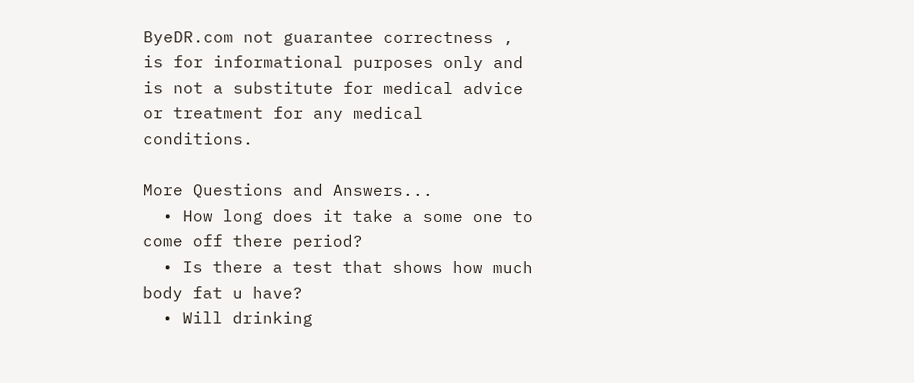ByeDR.com not guarantee correctness , is for informational purposes only and is not a substitute for medical advice or treatment for any medical conditions.

More Questions and Answers...
  • How long does it take a some one to come off there period?
  • Is there a test that shows how much body fat u have?
  • Will drinking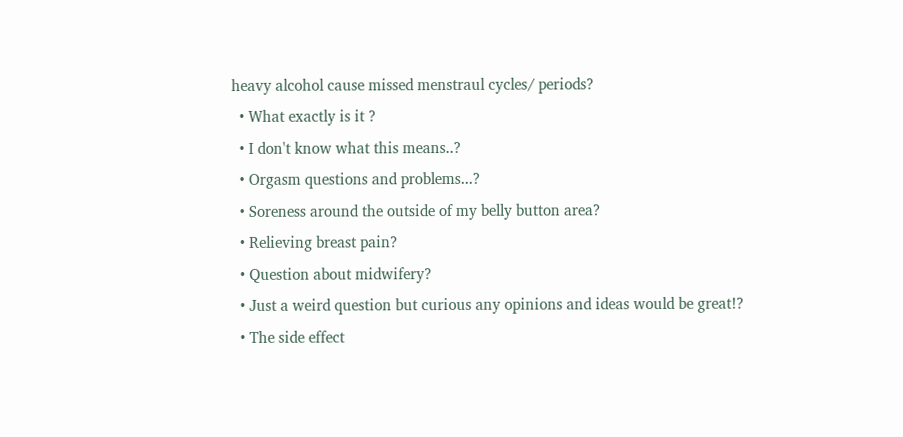heavy alcohol cause missed menstraul cycles/ periods?
  • What exactly is it ?
  • I don't know what this means..?
  • Orgasm questions and problems...?
  • Soreness around the outside of my belly button area?
  • Relieving breast pain?
  • Question about midwifery?
  • Just a weird question but curious any opinions and ideas would be great!?
  • The side effect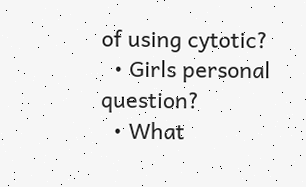of using cytotic?
  • Girls personal question?
  • What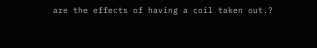are the effects of having a coil taken out.?